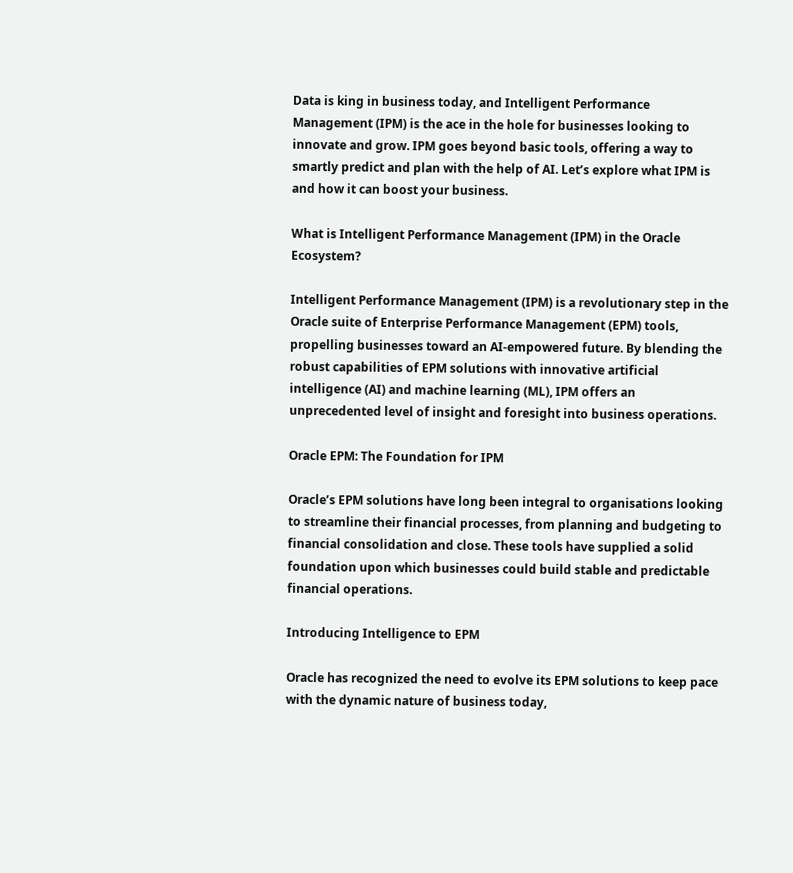Data is king in business today, and Intelligent Performance Management (IPM) is the ace in the hole for businesses looking to innovate and grow. IPM goes beyond basic tools, offering a way to smartly predict and plan with the help of AI. Let’s explore what IPM is and how it can boost your business.

What is Intelligent Performance Management (IPM) in the Oracle Ecosystem?

Intelligent Performance Management (IPM) is a revolutionary step in the Oracle suite of Enterprise Performance Management (EPM) tools, propelling businesses toward an AI-empowered future. By blending the robust capabilities of EPM solutions with innovative artificial intelligence (AI) and machine learning (ML), IPM offers an unprecedented level of insight and foresight into business operations.

Oracle EPM: The Foundation for IPM

Oracle’s EPM solutions have long been integral to organisations looking to streamline their financial processes, from planning and budgeting to financial consolidation and close. These tools have supplied a solid foundation upon which businesses could build stable and predictable financial operations.

Introducing Intelligence to EPM

Oracle has recognized the need to evolve its EPM solutions to keep pace with the dynamic nature of business today,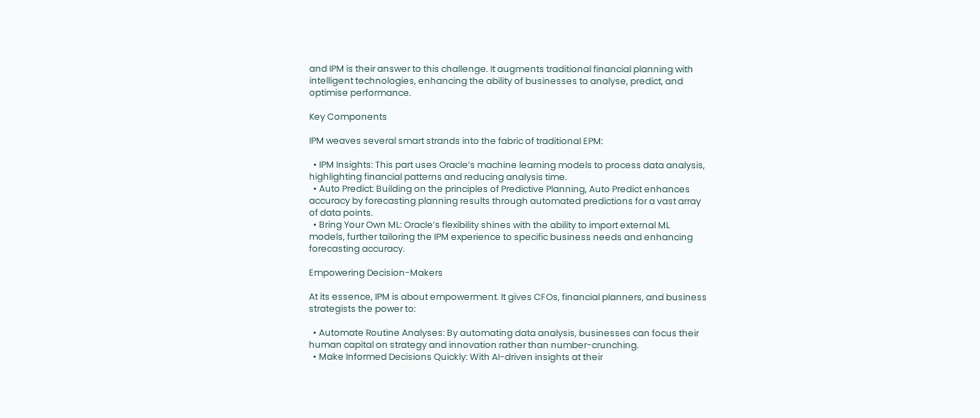and IPM is their answer to this challenge. It augments traditional financial planning with intelligent technologies, enhancing the ability of businesses to analyse, predict, and optimise performance.

Key Components

IPM weaves several smart strands into the fabric of traditional EPM:

  • IPM Insights: This part uses Oracle’s machine learning models to process data analysis, highlighting financial patterns and reducing analysis time.
  • Auto Predict: Building on the principles of Predictive Planning, Auto Predict enhances accuracy by forecasting planning results through automated predictions for a vast array of data points.
  • Bring Your Own ML: Oracle’s flexibility shines with the ability to import external ML models, further tailoring the IPM experience to specific business needs and enhancing forecasting accuracy.

Empowering Decision-Makers

At its essence, IPM is about empowerment. It gives CFOs, financial planners, and business strategists the power to:

  • Automate Routine Analyses: By automating data analysis, businesses can focus their human capital on strategy and innovation rather than number-crunching.
  • Make Informed Decisions Quickly: With AI-driven insights at their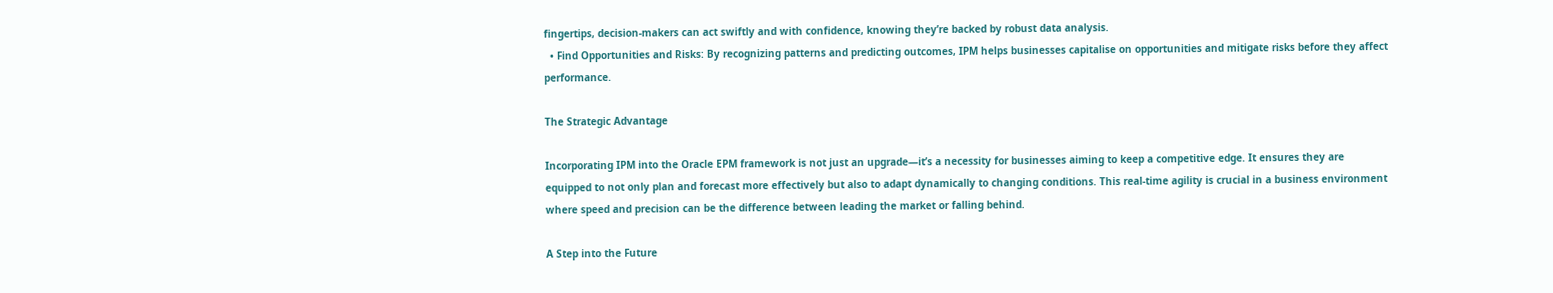fingertips, decision-makers can act swiftly and with confidence, knowing they’re backed by robust data analysis.
  • Find Opportunities and Risks: By recognizing patterns and predicting outcomes, IPM helps businesses capitalise on opportunities and mitigate risks before they affect performance.

The Strategic Advantage

Incorporating IPM into the Oracle EPM framework is not just an upgrade—it’s a necessity for businesses aiming to keep a competitive edge. It ensures they are equipped to not only plan and forecast more effectively but also to adapt dynamically to changing conditions. This real-time agility is crucial in a business environment where speed and precision can be the difference between leading the market or falling behind.

A Step into the Future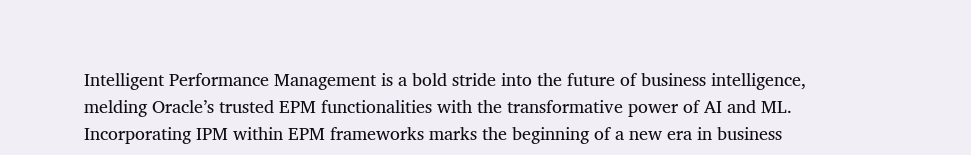Intelligent Performance Management is a bold stride into the future of business intelligence, melding Oracle’s trusted EPM functionalities with the transformative power of AI and ML. Incorporating IPM within EPM frameworks marks the beginning of a new era in business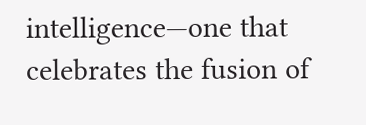intelligence—one that celebrates the fusion of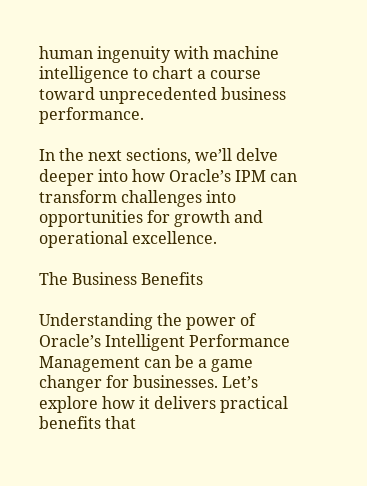human ingenuity with machine intelligence to chart a course toward unprecedented business performance.

In the next sections, we’ll delve deeper into how Oracle’s IPM can transform challenges into opportunities for growth and operational excellence.

The Business Benefits

Understanding the power of Oracle’s Intelligent Performance Management can be a game changer for businesses. Let’s explore how it delivers practical benefits that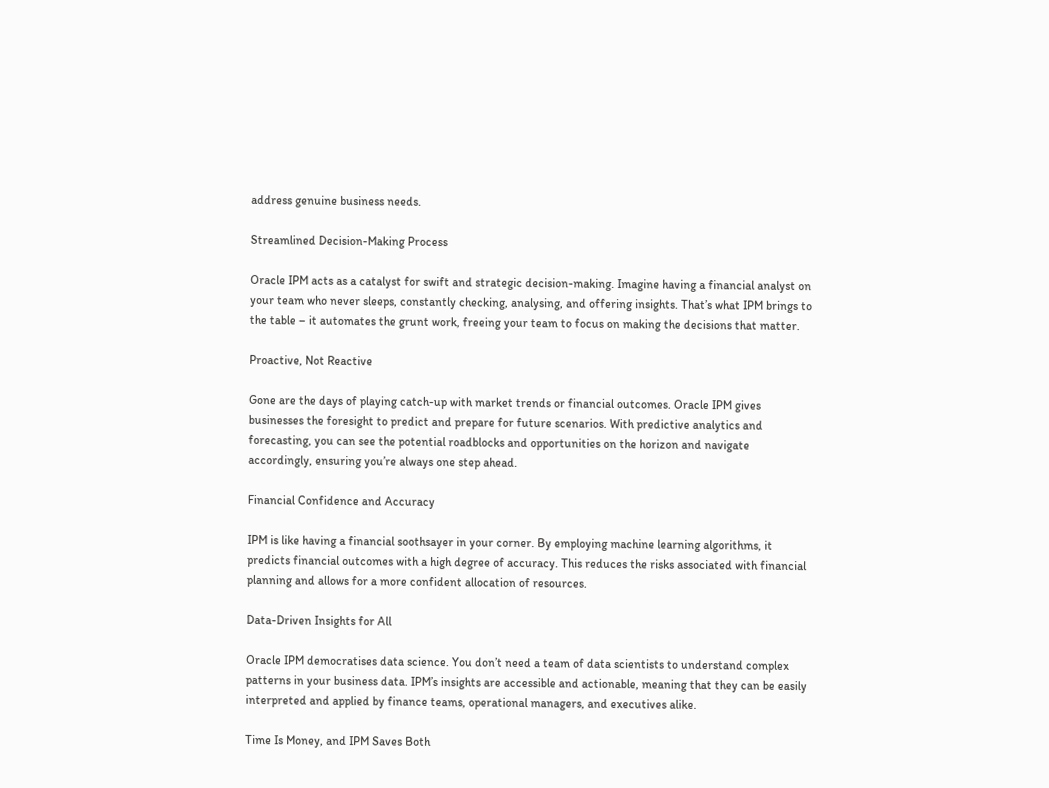address genuine business needs.

Streamlined Decision-Making Process

Oracle IPM acts as a catalyst for swift and strategic decision-making. Imagine having a financial analyst on your team who never sleeps, constantly checking, analysing, and offering insights. That’s what IPM brings to the table – it automates the grunt work, freeing your team to focus on making the decisions that matter.

Proactive, Not Reactive

Gone are the days of playing catch-up with market trends or financial outcomes. Oracle IPM gives businesses the foresight to predict and prepare for future scenarios. With predictive analytics and forecasting, you can see the potential roadblocks and opportunities on the horizon and navigate accordingly, ensuring you’re always one step ahead.

Financial Confidence and Accuracy

IPM is like having a financial soothsayer in your corner. By employing machine learning algorithms, it predicts financial outcomes with a high degree of accuracy. This reduces the risks associated with financial planning and allows for a more confident allocation of resources.

Data-Driven Insights for All

Oracle IPM democratises data science. You don’t need a team of data scientists to understand complex patterns in your business data. IPM’s insights are accessible and actionable, meaning that they can be easily interpreted and applied by finance teams, operational managers, and executives alike.

Time Is Money, and IPM Saves Both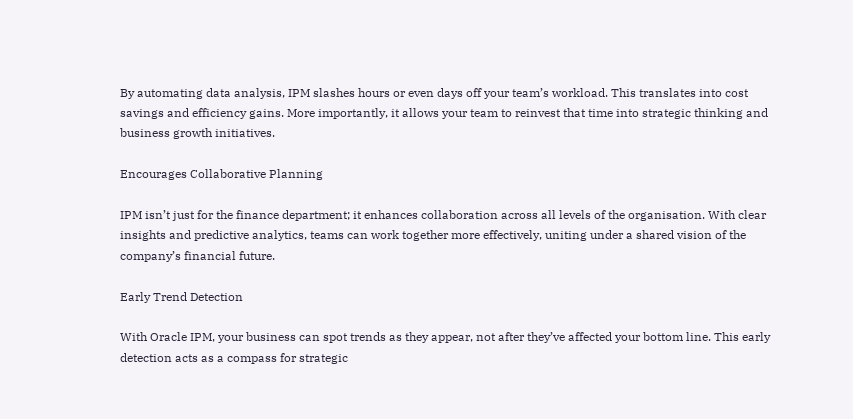By automating data analysis, IPM slashes hours or even days off your team’s workload. This translates into cost savings and efficiency gains. More importantly, it allows your team to reinvest that time into strategic thinking and business growth initiatives.

Encourages Collaborative Planning

IPM isn’t just for the finance department; it enhances collaboration across all levels of the organisation. With clear insights and predictive analytics, teams can work together more effectively, uniting under a shared vision of the company’s financial future.

Early Trend Detection

With Oracle IPM, your business can spot trends as they appear, not after they’ve affected your bottom line. This early detection acts as a compass for strategic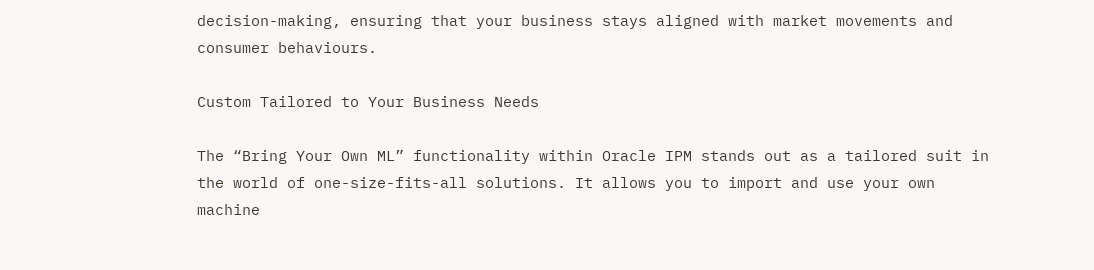decision-making, ensuring that your business stays aligned with market movements and consumer behaviours.

Custom Tailored to Your Business Needs

The “Bring Your Own ML” functionality within Oracle IPM stands out as a tailored suit in the world of one-size-fits-all solutions. It allows you to import and use your own machine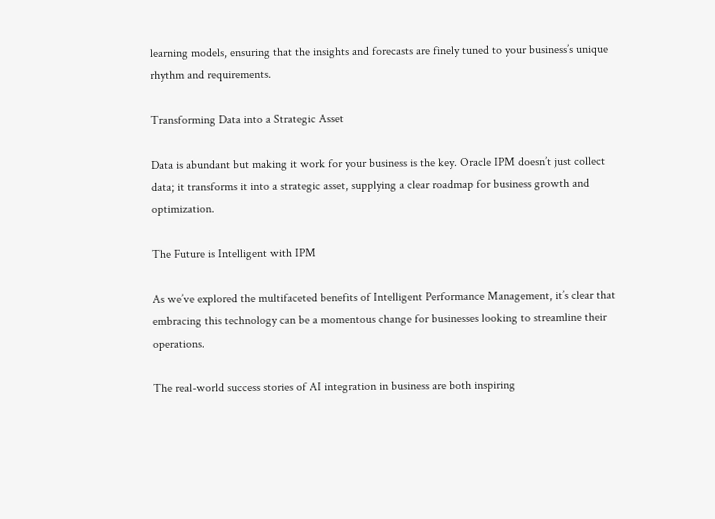learning models, ensuring that the insights and forecasts are finely tuned to your business’s unique rhythm and requirements.

Transforming Data into a Strategic Asset

Data is abundant but making it work for your business is the key. Oracle IPM doesn’t just collect data; it transforms it into a strategic asset, supplying a clear roadmap for business growth and optimization.

The Future is Intelligent with IPM

As we’ve explored the multifaceted benefits of Intelligent Performance Management, it’s clear that embracing this technology can be a momentous change for businesses looking to streamline their operations.

The real-world success stories of AI integration in business are both inspiring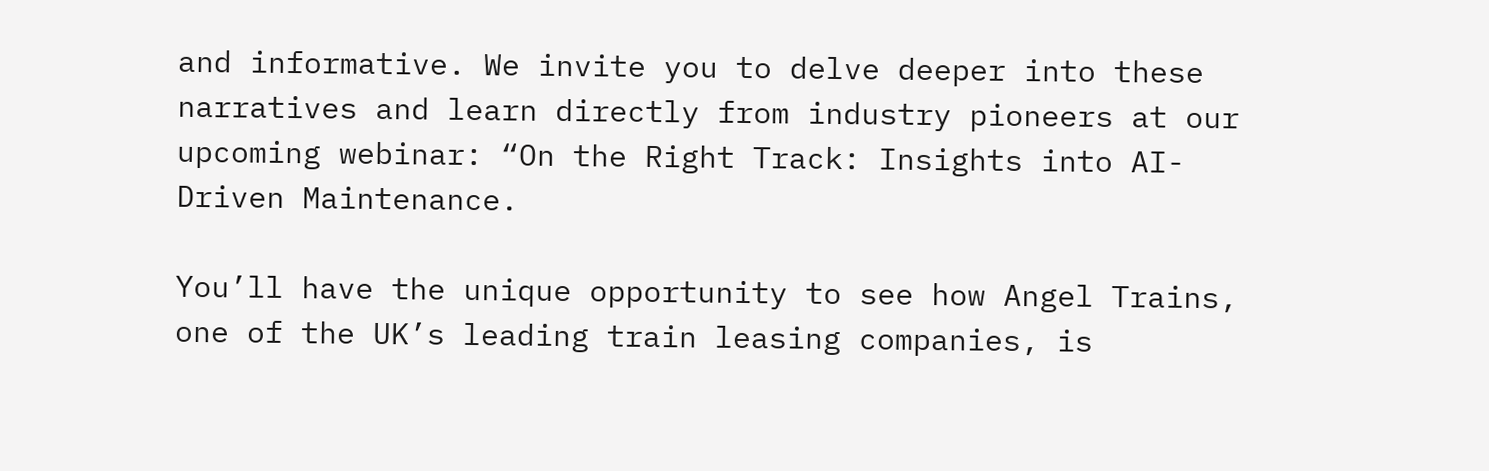and informative. We invite you to delve deeper into these narratives and learn directly from industry pioneers at our upcoming webinar: “On the Right Track: Insights into AI-Driven Maintenance.

You’ll have the unique opportunity to see how Angel Trains, one of the UK’s leading train leasing companies, is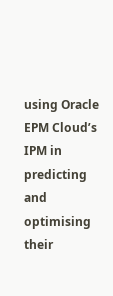using Oracle EPM Cloud’s IPM in predicting and optimising their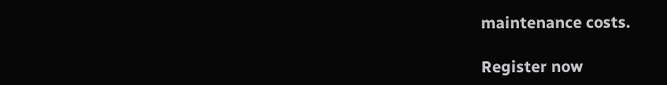maintenance costs.

Register now